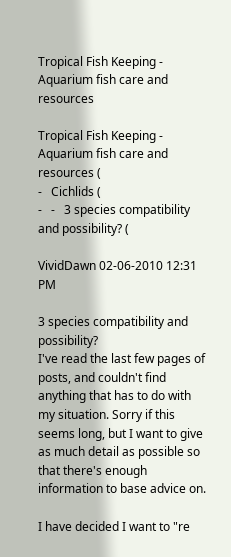Tropical Fish Keeping - Aquarium fish care and resources

Tropical Fish Keeping - Aquarium fish care and resources (
-   Cichlids (
-   -   3 species compatibility and possibility? (

VividDawn 02-06-2010 12:31 PM

3 species compatibility and possibility?
I've read the last few pages of posts, and couldn't find anything that has to do with my situation. Sorry if this seems long, but I want to give as much detail as possible so that there's enough information to base advice on.

I have decided I want to "re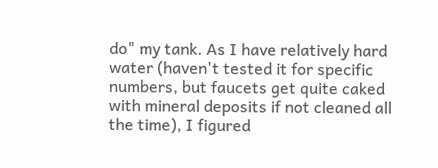do" my tank. As I have relatively hard water (haven't tested it for specific numbers, but faucets get quite caked with mineral deposits if not cleaned all the time), I figured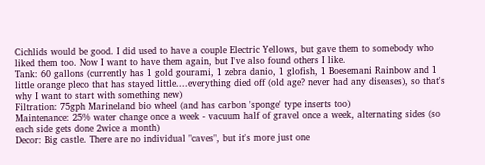Cichlids would be good. I did used to have a couple Electric Yellows, but gave them to somebody who liked them too. Now I want to have them again, but I've also found others I like.
Tank: 60 gallons (currently has 1 gold gourami, 1 zebra danio, 1 glofish, 1 Boesemani Rainbow and 1 little orange pleco that has stayed little....everything died off (old age? never had any diseases), so that's why I want to start with something new)
Filtration: 75gph Marineland bio wheel (and has carbon 'sponge' type inserts too)
Maintenance: 25% water change once a week - vacuum half of gravel once a week, alternating sides (so each side gets done 2wice a month)
Decor: Big castle. There are no individual "caves", but it's more just one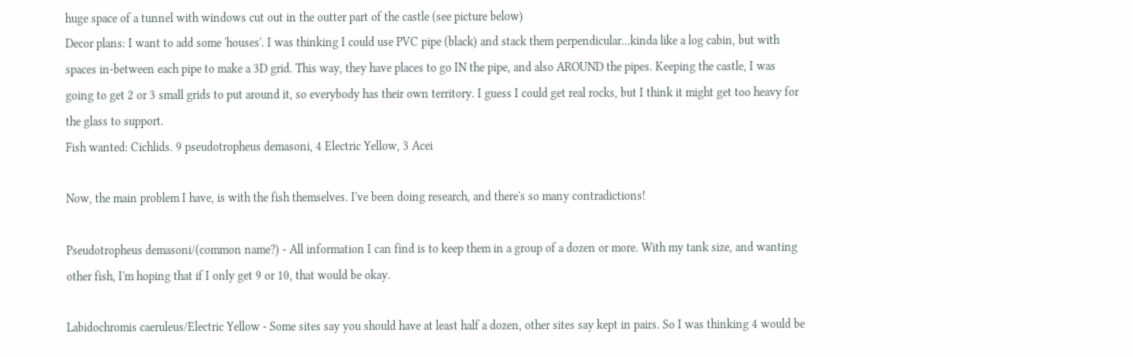huge space of a tunnel with windows cut out in the outter part of the castle (see picture below)
Decor plans: I want to add some 'houses'. I was thinking I could use PVC pipe (black) and stack them perpendicular...kinda like a log cabin, but with spaces in-between each pipe to make a 3D grid. This way, they have places to go IN the pipe, and also AROUND the pipes. Keeping the castle, I was going to get 2 or 3 small grids to put around it, so everybody has their own territory. I guess I could get real rocks, but I think it might get too heavy for the glass to support.
Fish wanted: Cichlids. 9 pseudotropheus demasoni, 4 Electric Yellow, 3 Acei

Now, the main problem I have, is with the fish themselves. I've been doing research, and there's so many contradictions!

Pseudotropheus demasoni/(common name?) - All information I can find is to keep them in a group of a dozen or more. With my tank size, and wanting other fish, I'm hoping that if I only get 9 or 10, that would be okay.

Labidochromis caeruleus/Electric Yellow - Some sites say you should have at least half a dozen, other sites say kept in pairs. So I was thinking 4 would be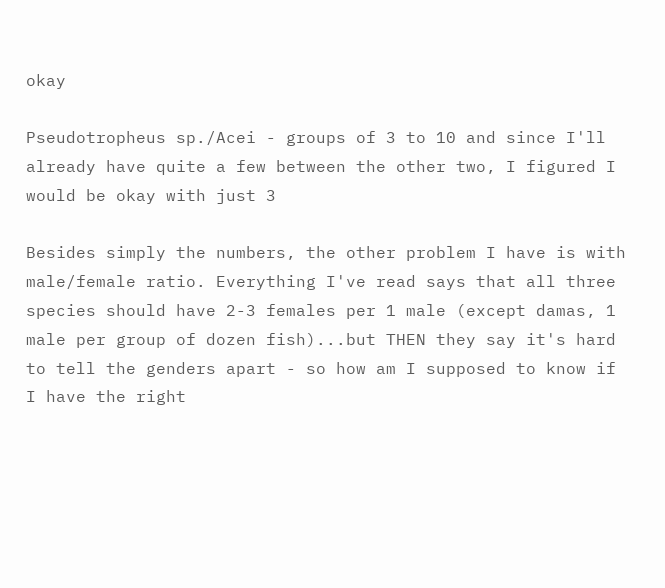okay

Pseudotropheus sp./Acei - groups of 3 to 10 and since I'll already have quite a few between the other two, I figured I would be okay with just 3

Besides simply the numbers, the other problem I have is with male/female ratio. Everything I've read says that all three species should have 2-3 females per 1 male (except damas, 1 male per group of dozen fish)...but THEN they say it's hard to tell the genders apart - so how am I supposed to know if I have the right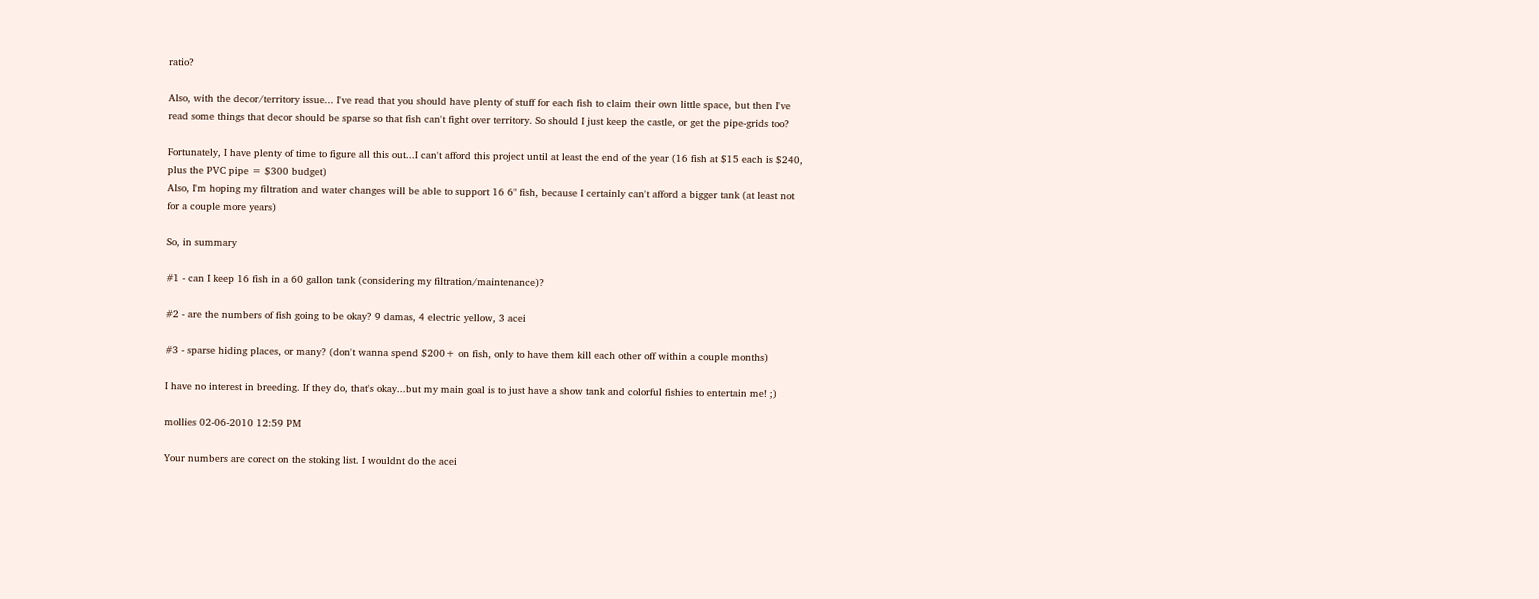ratio?

Also, with the decor/territory issue... I've read that you should have plenty of stuff for each fish to claim their own little space, but then I've read some things that decor should be sparse so that fish can't fight over territory. So should I just keep the castle, or get the pipe-grids too?

Fortunately, I have plenty of time to figure all this out...I can't afford this project until at least the end of the year (16 fish at $15 each is $240, plus the PVC pipe = $300 budget)
Also, I'm hoping my filtration and water changes will be able to support 16 6" fish, because I certainly can't afford a bigger tank (at least not for a couple more years)

So, in summary

#1 - can I keep 16 fish in a 60 gallon tank (considering my filtration/maintenance)?

#2 - are the numbers of fish going to be okay? 9 damas, 4 electric yellow, 3 acei

#3 - sparse hiding places, or many? (don't wanna spend $200+ on fish, only to have them kill each other off within a couple months)

I have no interest in breeding. If they do, that's okay...but my main goal is to just have a show tank and colorful fishies to entertain me! ;)

mollies 02-06-2010 12:59 PM

Your numbers are corect on the stoking list. I wouldnt do the acei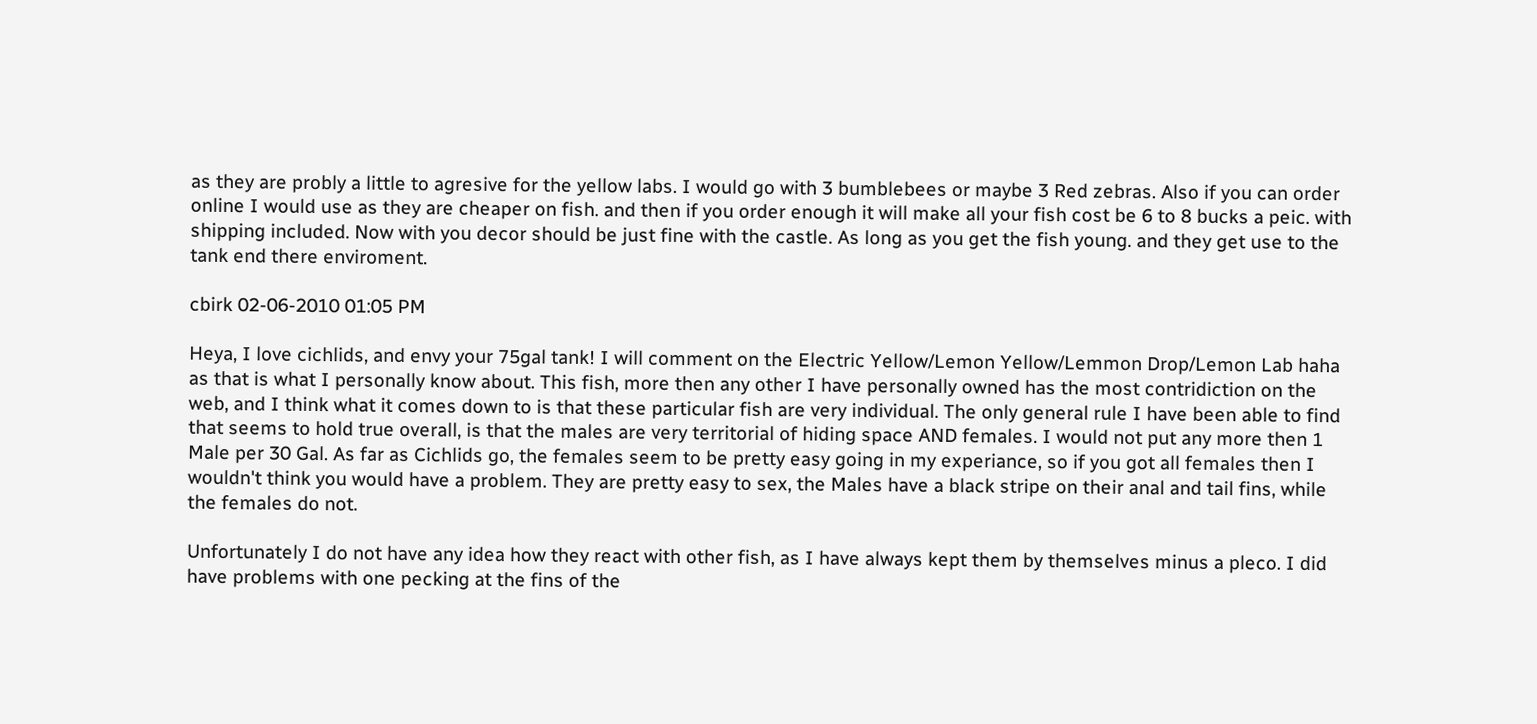as they are probly a little to agresive for the yellow labs. I would go with 3 bumblebees or maybe 3 Red zebras. Also if you can order online I would use as they are cheaper on fish. and then if you order enough it will make all your fish cost be 6 to 8 bucks a peic. with shipping included. Now with you decor should be just fine with the castle. As long as you get the fish young. and they get use to the tank end there enviroment.

cbirk 02-06-2010 01:05 PM

Heya, I love cichlids, and envy your 75gal tank! I will comment on the Electric Yellow/Lemon Yellow/Lemmon Drop/Lemon Lab haha as that is what I personally know about. This fish, more then any other I have personally owned has the most contridiction on the web, and I think what it comes down to is that these particular fish are very individual. The only general rule I have been able to find that seems to hold true overall, is that the males are very territorial of hiding space AND females. I would not put any more then 1 Male per 30 Gal. As far as Cichlids go, the females seem to be pretty easy going in my experiance, so if you got all females then I wouldn't think you would have a problem. They are pretty easy to sex, the Males have a black stripe on their anal and tail fins, while the females do not.

Unfortunately I do not have any idea how they react with other fish, as I have always kept them by themselves minus a pleco. I did have problems with one pecking at the fins of the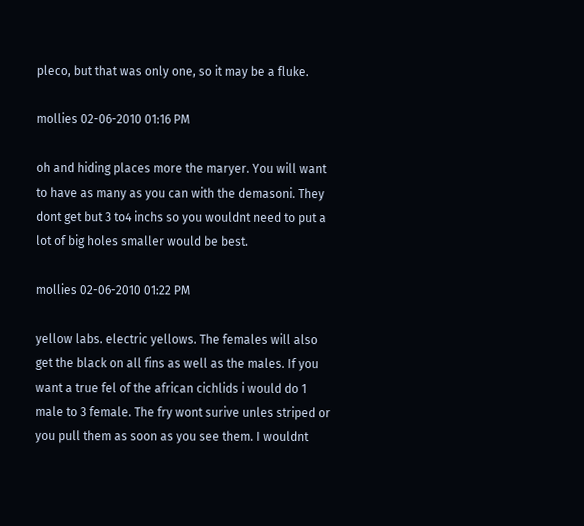pleco, but that was only one, so it may be a fluke.

mollies 02-06-2010 01:16 PM

oh and hiding places more the maryer. You will want to have as many as you can with the demasoni. They dont get but 3 to4 inchs so you wouldnt need to put a lot of big holes smaller would be best.

mollies 02-06-2010 01:22 PM

yellow labs. electric yellows. The females will also get the black on all fins as well as the males. If you want a true fel of the african cichlids i would do 1 male to 3 female. The fry wont surive unles striped or you pull them as soon as you see them. I wouldnt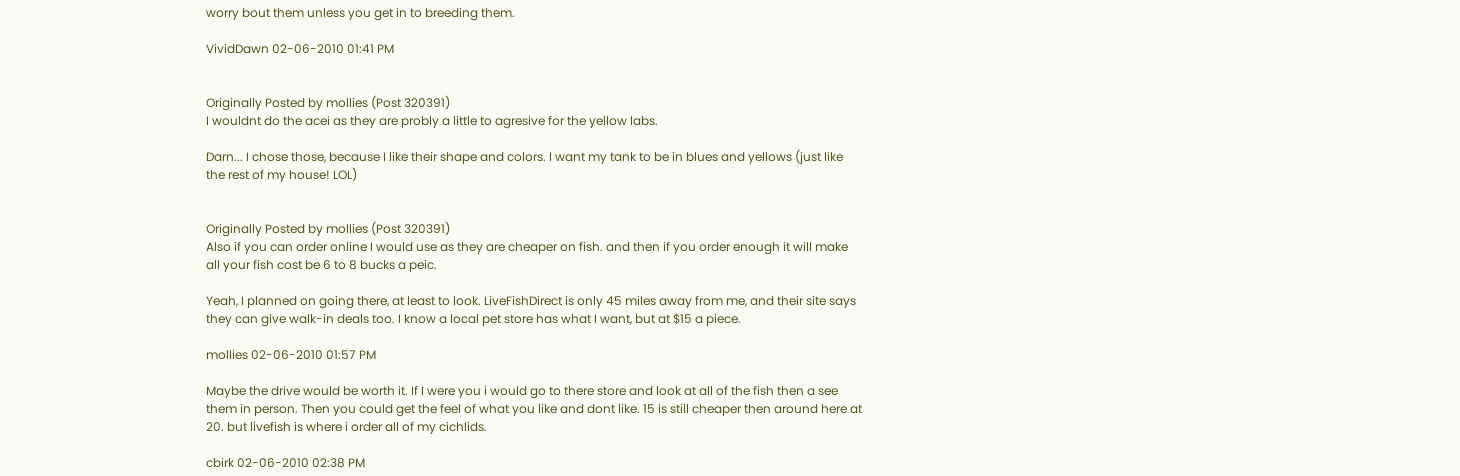worry bout them unless you get in to breeding them.

VividDawn 02-06-2010 01:41 PM


Originally Posted by mollies (Post 320391)
I wouldnt do the acei as they are probly a little to agresive for the yellow labs.

Darn... I chose those, because I like their shape and colors. I want my tank to be in blues and yellows (just like the rest of my house! LOL)


Originally Posted by mollies (Post 320391)
Also if you can order online I would use as they are cheaper on fish. and then if you order enough it will make all your fish cost be 6 to 8 bucks a peic.

Yeah, I planned on going there, at least to look. LiveFishDirect is only 45 miles away from me, and their site says they can give walk-in deals too. I know a local pet store has what I want, but at $15 a piece.

mollies 02-06-2010 01:57 PM

Maybe the drive would be worth it. If I were you i would go to there store and look at all of the fish then a see them in person. Then you could get the feel of what you like and dont like. 15 is still cheaper then around here at 20. but livefish is where i order all of my cichlids.

cbirk 02-06-2010 02:38 PM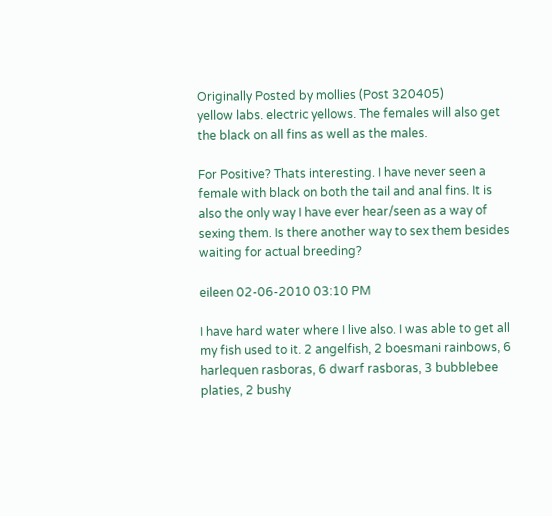Originally Posted by mollies (Post 320405)
yellow labs. electric yellows. The females will also get the black on all fins as well as the males.

For Positive? Thats interesting. I have never seen a female with black on both the tail and anal fins. It is also the only way I have ever hear/seen as a way of sexing them. Is there another way to sex them besides waiting for actual breeding?

eileen 02-06-2010 03:10 PM

I have hard water where I live also. I was able to get all my fish used to it. 2 angelfish, 2 boesmani rainbows, 6 harlequen rasboras, 6 dwarf rasboras, 3 bubblebee platies, 2 bushy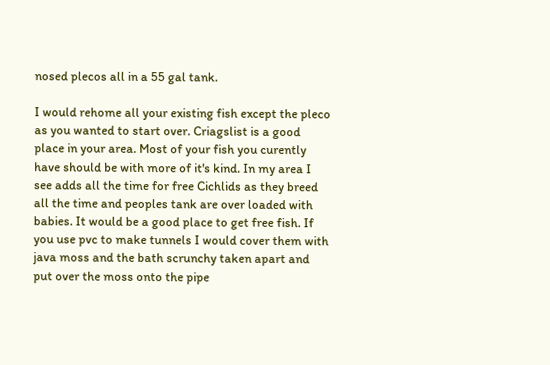nosed plecos all in a 55 gal tank.

I would rehome all your existing fish except the pleco as you wanted to start over. Criagslist is a good place in your area. Most of your fish you curently have should be with more of it's kind. In my area I see adds all the time for free Cichlids as they breed all the time and peoples tank are over loaded with babies. It would be a good place to get free fish. If you use pvc to make tunnels I would cover them with java moss and the bath scrunchy taken apart and put over the moss onto the pipe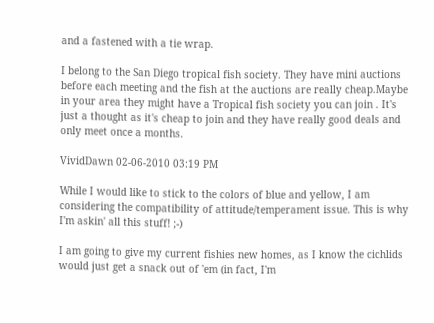and a fastened with a tie wrap.

I belong to the San Diego tropical fish society. They have mini auctions before each meeting and the fish at the auctions are really cheap.Maybe in your area they might have a Tropical fish society you can join . It's just a thought as it's cheap to join and they have really good deals and only meet once a months.

VividDawn 02-06-2010 03:19 PM

While I would like to stick to the colors of blue and yellow, I am considering the compatibility of attitude/temperament issue. This is why I'm askin' all this stuff! ;-)

I am going to give my current fishies new homes, as I know the cichlids would just get a snack out of 'em (in fact, I'm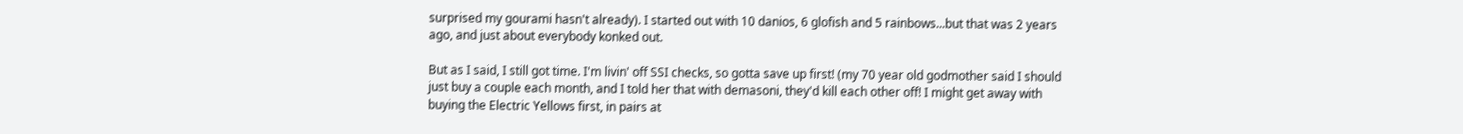surprised my gourami hasn't already). I started out with 10 danios, 6 glofish and 5 rainbows...but that was 2 years ago, and just about everybody konked out.

But as I said, I still got time. I'm livin' off SSI checks, so gotta save up first! (my 70 year old godmother said I should just buy a couple each month, and I told her that with demasoni, they'd kill each other off! I might get away with buying the Electric Yellows first, in pairs at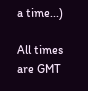a time...)

All times are GMT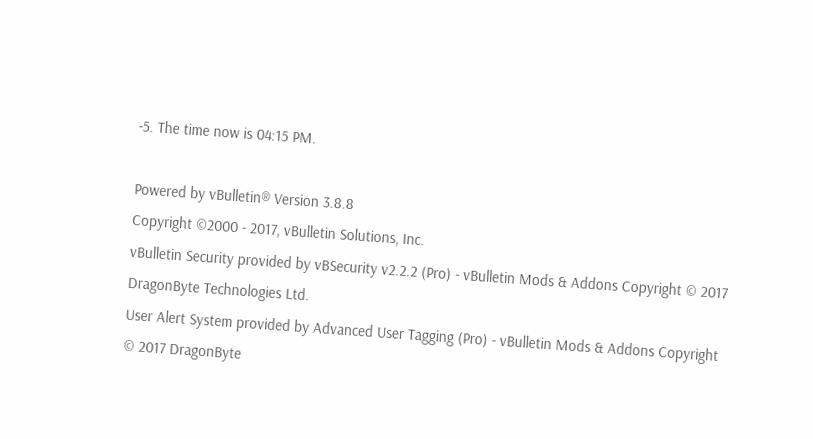-5. The time now is 04:15 PM.

Powered by vBulletin® Version 3.8.8
Copyright ©2000 - 2017, vBulletin Solutions, Inc.
vBulletin Security provided by vBSecurity v2.2.2 (Pro) - vBulletin Mods & Addons Copyright © 2017 DragonByte Technologies Ltd.
User Alert System provided by Advanced User Tagging (Pro) - vBulletin Mods & Addons Copyright © 2017 DragonByte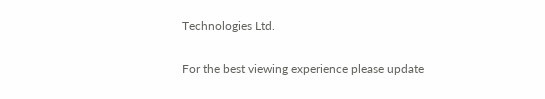Technologies Ltd.

For the best viewing experience please update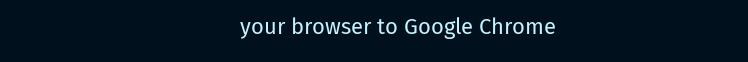your browser to Google Chrome